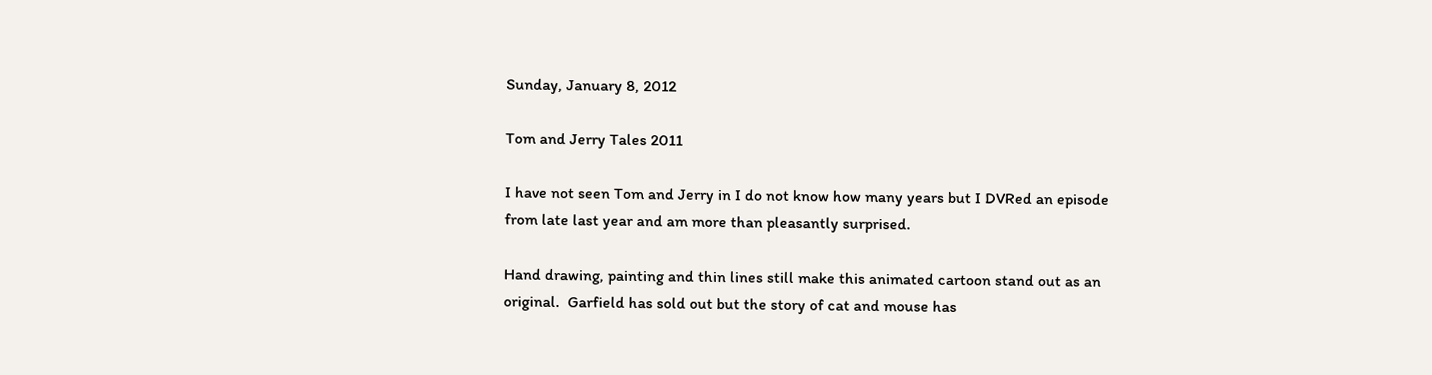Sunday, January 8, 2012

Tom and Jerry Tales 2011

I have not seen Tom and Jerry in I do not know how many years but I DVRed an episode from late last year and am more than pleasantly surprised.

Hand drawing, painting and thin lines still make this animated cartoon stand out as an original.  Garfield has sold out but the story of cat and mouse has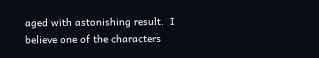aged with astonishing result.  I believe one of the characters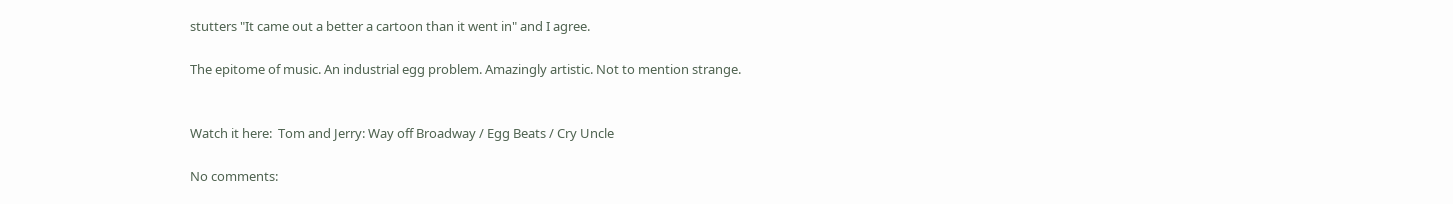stutters "It came out a better a cartoon than it went in" and I agree.

The epitome of music. An industrial egg problem. Amazingly artistic. Not to mention strange.


Watch it here:  Tom and Jerry: Way off Broadway / Egg Beats / Cry Uncle

No comments: